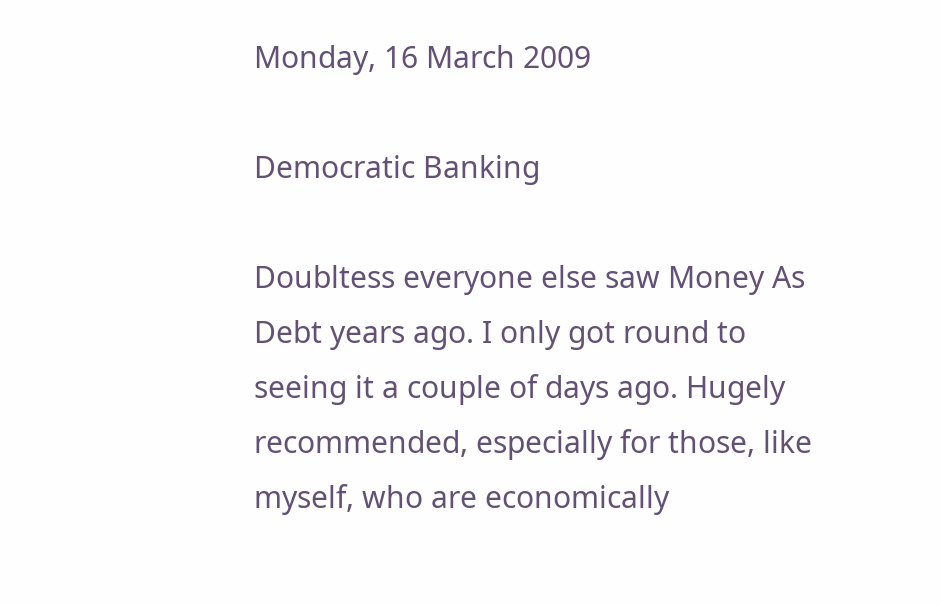Monday, 16 March 2009

Democratic Banking

Doubltess everyone else saw Money As Debt years ago. I only got round to seeing it a couple of days ago. Hugely recommended, especially for those, like myself, who are economically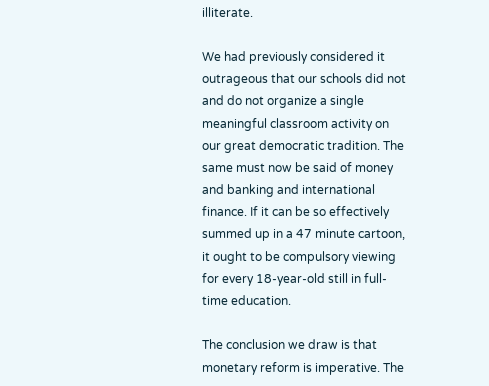illiterate.

We had previously considered it outrageous that our schools did not and do not organize a single meaningful classroom activity on our great democratic tradition. The same must now be said of money and banking and international finance. If it can be so effectively summed up in a 47 minute cartoon, it ought to be compulsory viewing for every 18-year-old still in full-time education.

The conclusion we draw is that monetary reform is imperative. The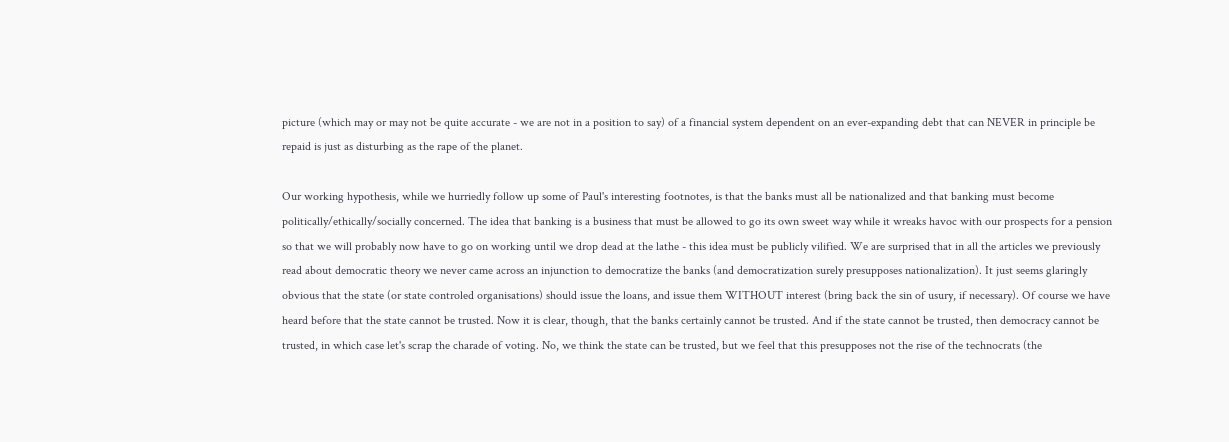picture (which may or may not be quite accurate - we are not in a position to say) of a financial system dependent on an ever-expanding debt that can NEVER in principle be repaid is just as disturbing as the rape of the planet.

Our working hypothesis, while we hurriedly follow up some of Paul's interesting footnotes, is that the banks must all be nationalized and that banking must become politically/ethically/socially concerned. The idea that banking is a business that must be allowed to go its own sweet way while it wreaks havoc with our prospects for a pension so that we will probably now have to go on working until we drop dead at the lathe - this idea must be publicly vilified. We are surprised that in all the articles we previously read about democratic theory we never came across an injunction to democratize the banks (and democratization surely presupposes nationalization). It just seems glaringly obvious that the state (or state controled organisations) should issue the loans, and issue them WITHOUT interest (bring back the sin of usury, if necessary). Of course we have heard before that the state cannot be trusted. Now it is clear, though, that the banks certainly cannot be trusted. And if the state cannot be trusted, then democracy cannot be trusted, in which case let's scrap the charade of voting. No, we think the state can be trusted, but we feel that this presupposes not the rise of the technocrats (the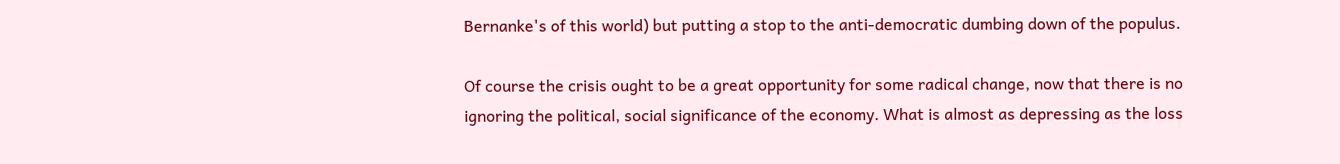Bernanke's of this world) but putting a stop to the anti-democratic dumbing down of the populus.

Of course the crisis ought to be a great opportunity for some radical change, now that there is no ignoring the political, social significance of the economy. What is almost as depressing as the loss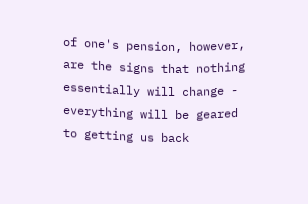of one's pension, however, are the signs that nothing essentially will change - everything will be geared to getting us back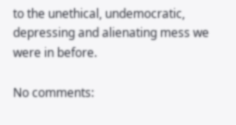to the unethical, undemocratic, depressing and alienating mess we were in before.

No comments: